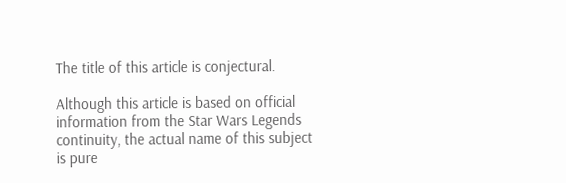The title of this article is conjectural.

Although this article is based on official information from the Star Wars Legends continuity, the actual name of this subject is pure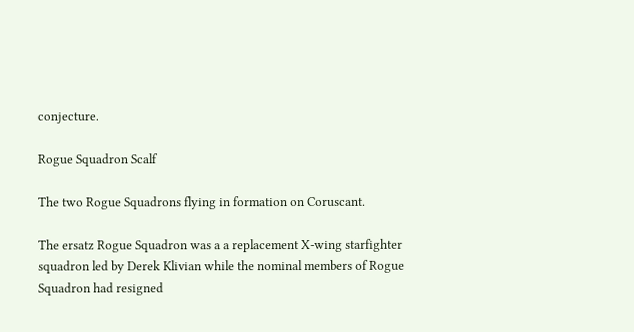conjecture.

Rogue Squadron Scalf

The two Rogue Squadrons flying in formation on Coruscant.

The ersatz Rogue Squadron was a a replacement X-wing starfighter squadron led by Derek Klivian while the nominal members of Rogue Squadron had resigned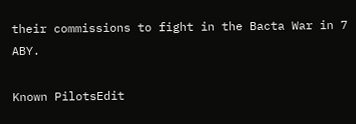their commissions to fight in the Bacta War in 7 ABY.

Known PilotsEdit